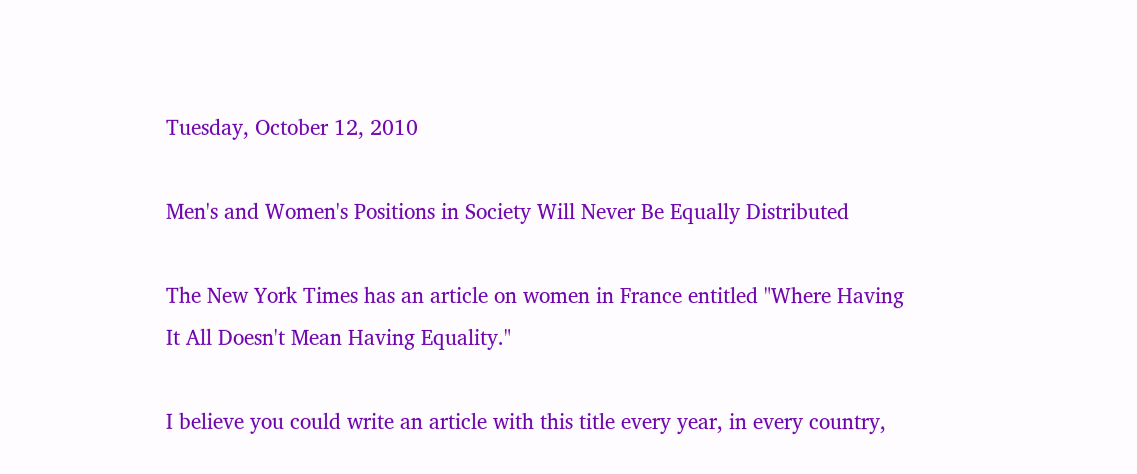Tuesday, October 12, 2010

Men's and Women's Positions in Society Will Never Be Equally Distributed

The New York Times has an article on women in France entitled "Where Having It All Doesn't Mean Having Equality."

I believe you could write an article with this title every year, in every country,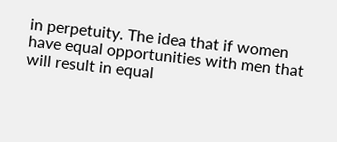in perpetuity. The idea that if women have equal opportunities with men that will result in equal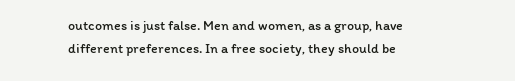outcomes is just false. Men and women, as a group, have different preferences. In a free society, they should be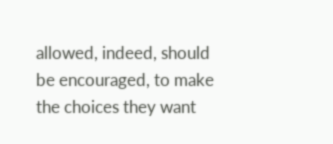allowed, indeed, should be encouraged, to make the choices they want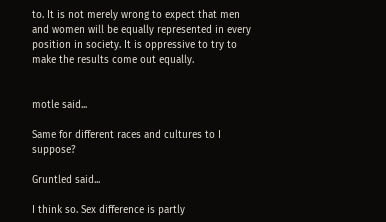to. It is not merely wrong to expect that men and women will be equally represented in every position in society. It is oppressive to try to make the results come out equally.


motle said...

Same for different races and cultures to I suppose?

Gruntled said...

I think so. Sex difference is partly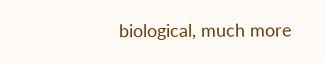biological, much more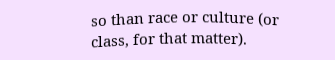so than race or culture (or class, for that matter).